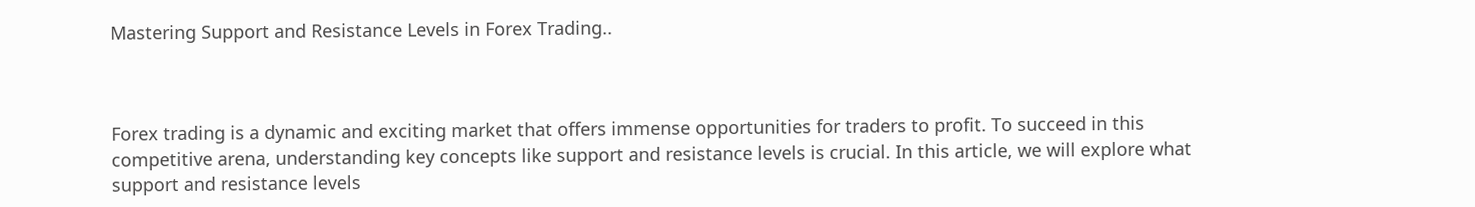Mastering Support and Resistance Levels in Forex Trading..



Forex trading is a dynamic and exciting market that offers immense opportunities for traders to profit. To succeed in this competitive arena, understanding key concepts like support and resistance levels is crucial. In this article, we will explore what support and resistance levels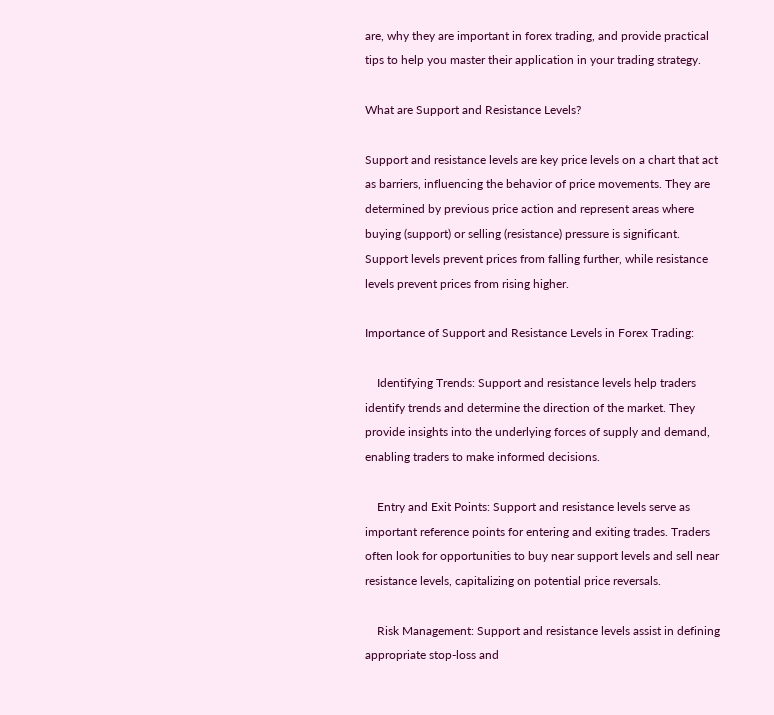are, why they are important in forex trading, and provide practical tips to help you master their application in your trading strategy.

What are Support and Resistance Levels?

Support and resistance levels are key price levels on a chart that act as barriers, influencing the behavior of price movements. They are determined by previous price action and represent areas where buying (support) or selling (resistance) pressure is significant. Support levels prevent prices from falling further, while resistance levels prevent prices from rising higher.

Importance of Support and Resistance Levels in Forex Trading:

    Identifying Trends: Support and resistance levels help traders identify trends and determine the direction of the market. They provide insights into the underlying forces of supply and demand, enabling traders to make informed decisions.

    Entry and Exit Points: Support and resistance levels serve as important reference points for entering and exiting trades. Traders often look for opportunities to buy near support levels and sell near resistance levels, capitalizing on potential price reversals.

    Risk Management: Support and resistance levels assist in defining appropriate stop-loss and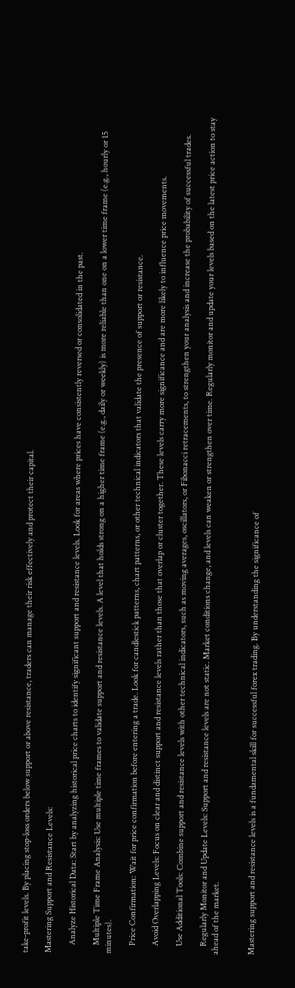take-profit levels. By placing stop-loss orders below support or above resistance, traders can manage their risk effectively and protect their capital.

Mastering Support and Resistance Levels:

    Analyze Historical Data: Start by analyzing historical price charts to identify significant support and resistance levels. Look for areas where prices have consistently reversed or consolidated in the past.

    Multiple Time Frame Analysis: Use multiple time frames to validate support and resistance levels. A level that holds strong on a higher time frame (e.g., daily or weekly) is more reliable than one on a lower time frame (e.g., hourly or 15 minutes).

    Price Confirmation: Wait for price confirmation before entering a trade. Look for candlestick patterns, chart patterns, or other technical indicators that validate the presence of support or resistance.

    Avoid Overlapping Levels: Focus on clear and distinct support and resistance levels rather than those that overlap or cluster together. These levels carry more significance and are more likely to influence price movements.

    Use Additional Tools: Combine support and resistance levels with other technical indicators, such as moving averages, oscillators, or Fibonacci retracements, to strengthen your analysis and increase the probability of successful trades.

    Regularly Monitor and Update Levels: Support and resistance levels are not static. Market conditions change, and levels can weaken or strengthen over time. Regularly monitor and update your levels based on the latest price action to stay ahead of the market.


Mastering support and resistance levels is a fundamental skill for successful forex trading. By understanding the significance of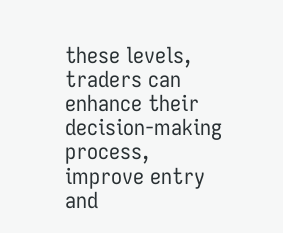these levels, traders can enhance their decision-making process, improve entry and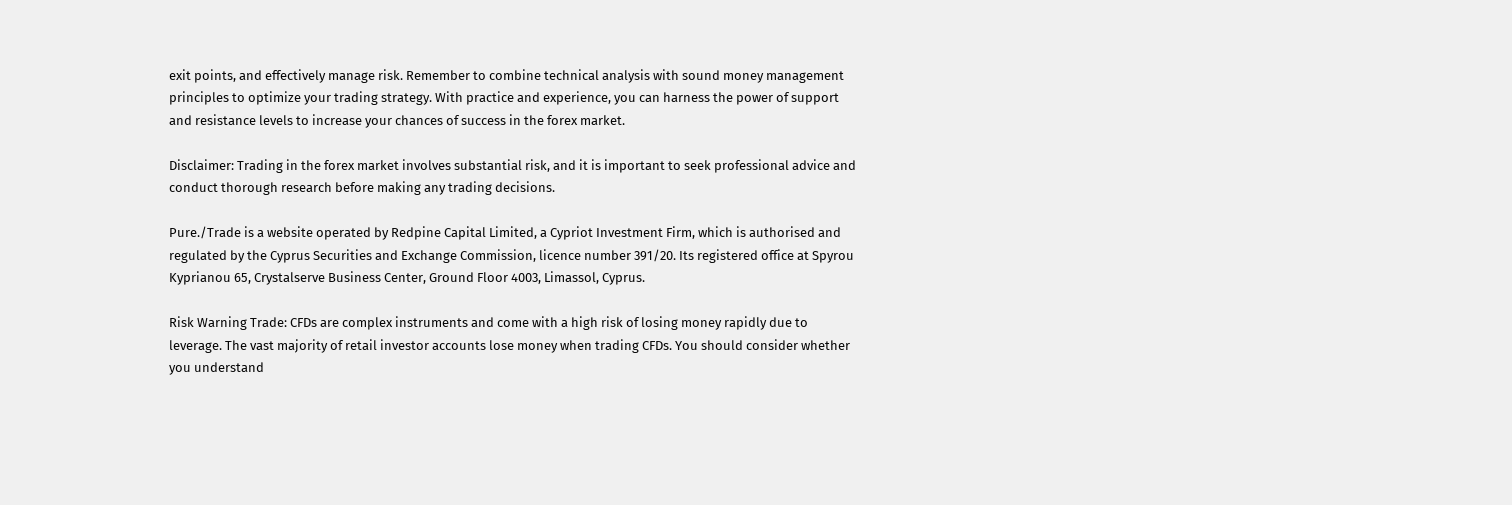exit points, and effectively manage risk. Remember to combine technical analysis with sound money management principles to optimize your trading strategy. With practice and experience, you can harness the power of support and resistance levels to increase your chances of success in the forex market.

Disclaimer: Trading in the forex market involves substantial risk, and it is important to seek professional advice and conduct thorough research before making any trading decisions.

Pure./Trade is a website operated by Redpine Capital Limited, a Cypriot Investment Firm, which is authorised and regulated by the Cyprus Securities and Exchange Commission, licence number 391/20. Its registered office at Spyrou Kyprianou 65, Crystalserve Business Center, Ground Floor 4003, Limassol, Cyprus.

Risk Warning Trade: CFDs are complex instruments and come with a high risk of losing money rapidly due to leverage. The vast majority of retail investor accounts lose money when trading CFDs. You should consider whether you understand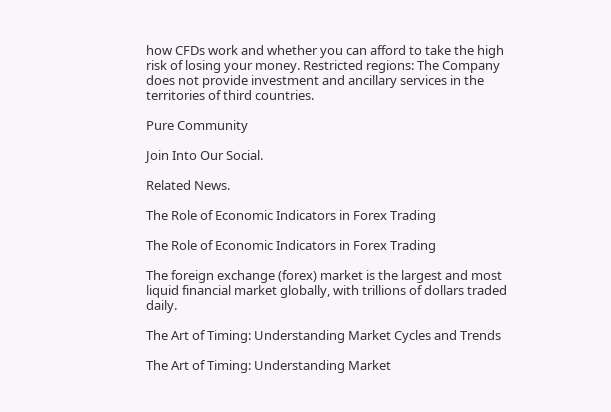how CFDs work and whether you can afford to take the high risk of losing your money. Restricted regions: The Company does not provide investment and ancillary services in the territories of third countries.

Pure Community

Join Into Our Social.

Related News.

The Role of Economic Indicators in Forex Trading

The Role of Economic Indicators in Forex Trading

The foreign exchange (forex) market is the largest and most liquid financial market globally, with trillions of dollars traded daily.

The Art of Timing: Understanding Market Cycles and Trends

The Art of Timing: Understanding Market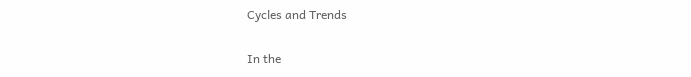Cycles and Trends

In the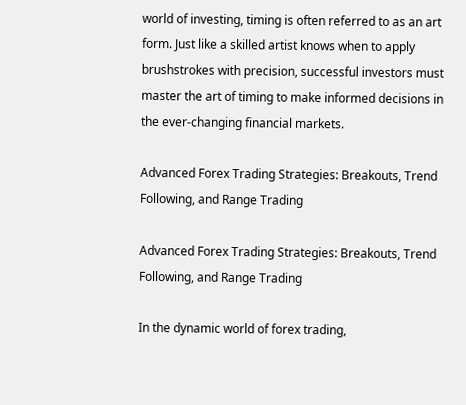world of investing, timing is often referred to as an art form. Just like a skilled artist knows when to apply brushstrokes with precision, successful investors must master the art of timing to make informed decisions in the ever-changing financial markets.

Advanced Forex Trading Strategies: Breakouts, Trend Following, and Range Trading

Advanced Forex Trading Strategies: Breakouts, Trend Following, and Range Trading

In the dynamic world of forex trading,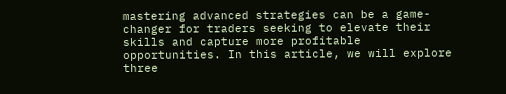mastering advanced strategies can be a game-changer for traders seeking to elevate their skills and capture more profitable opportunities. In this article, we will explore three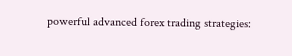powerful advanced forex trading strategies: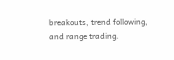breakouts, trend following, and range trading.